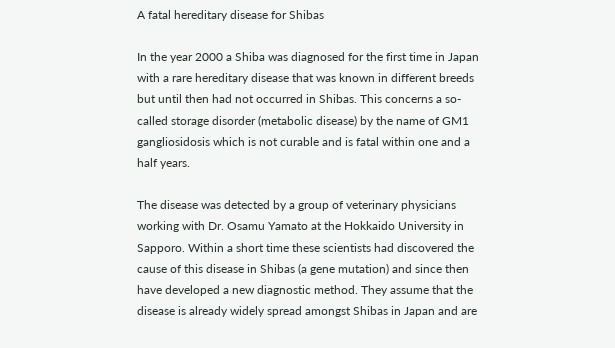A fatal hereditary disease for Shibas

In the year 2000 a Shiba was diagnosed for the first time in Japan with a rare hereditary disease that was known in different breeds but until then had not occurred in Shibas. This concerns a so-called storage disorder (metabolic disease) by the name of GM1 gangliosidosis which is not curable and is fatal within one and a half years.

The disease was detected by a group of veterinary physicians working with Dr. Osamu Yamato at the Hokkaido University in Sapporo. Within a short time these scientists had discovered the cause of this disease in Shibas (a gene mutation) and since then have developed a new diagnostic method. They assume that the disease is already widely spread amongst Shibas in Japan and are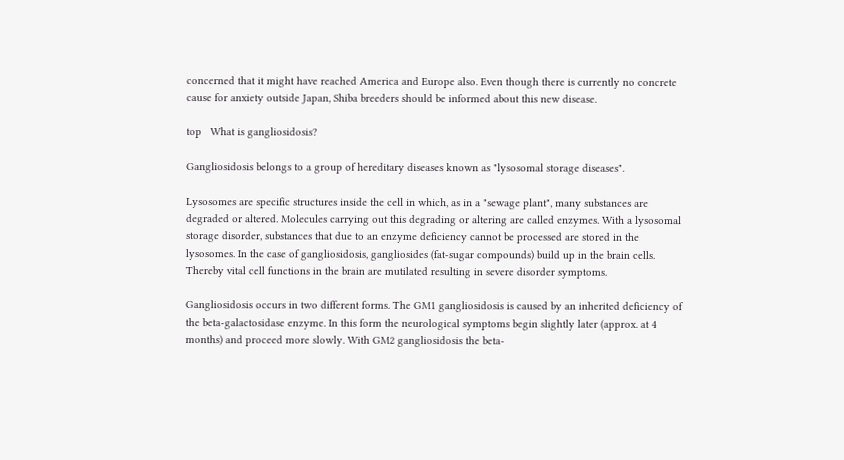concerned that it might have reached America and Europe also. Even though there is currently no concrete cause for anxiety outside Japan, Shiba breeders should be informed about this new disease.

top   What is gangliosidosis?

Gangliosidosis belongs to a group of hereditary diseases known as "lysosomal storage diseases".

Lysosomes are specific structures inside the cell in which, as in a "sewage plant", many substances are degraded or altered. Molecules carrying out this degrading or altering are called enzymes. With a lysosomal storage disorder, substances that due to an enzyme deficiency cannot be processed are stored in the lysosomes. In the case of gangliosidosis, gangliosides (fat-sugar compounds) build up in the brain cells. Thereby vital cell functions in the brain are mutilated resulting in severe disorder symptoms.

Gangliosidosis occurs in two different forms. The GM1 gangliosidosis is caused by an inherited deficiency of the beta-galactosidase enzyme. In this form the neurological symptoms begin slightly later (approx. at 4 months) and proceed more slowly. With GM2 gangliosidosis the beta-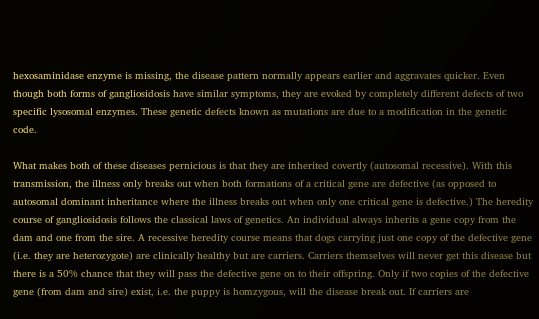hexosaminidase enzyme is missing, the disease pattern normally appears earlier and aggravates quicker. Even though both forms of gangliosidosis have similar symptoms, they are evoked by completely different defects of two specific lysosomal enzymes. These genetic defects known as mutations are due to a modification in the genetic code.

What makes both of these diseases pernicious is that they are inherited covertly (autosomal recessive). With this transmission, the illness only breaks out when both formations of a critical gene are defective (as opposed to autosomal dominant inheritance where the illness breaks out when only one critical gene is defective.) The heredity course of gangliosidosis follows the classical laws of genetics. An individual always inherits a gene copy from the dam and one from the sire. A recessive heredity course means that dogs carrying just one copy of the defective gene (i.e. they are heterozygote) are clinically healthy but are carriers. Carriers themselves will never get this disease but there is a 50% chance that they will pass the defective gene on to their offspring. Only if two copies of the defective gene (from dam and sire) exist, i.e. the puppy is homzygous, will the disease break out. If carriers are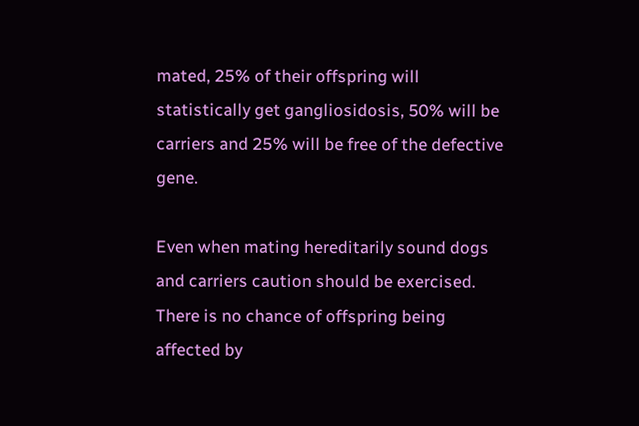mated, 25% of their offspring will statistically get gangliosidosis, 50% will be carriers and 25% will be free of the defective gene.

Even when mating hereditarily sound dogs and carriers caution should be exercised. There is no chance of offspring being affected by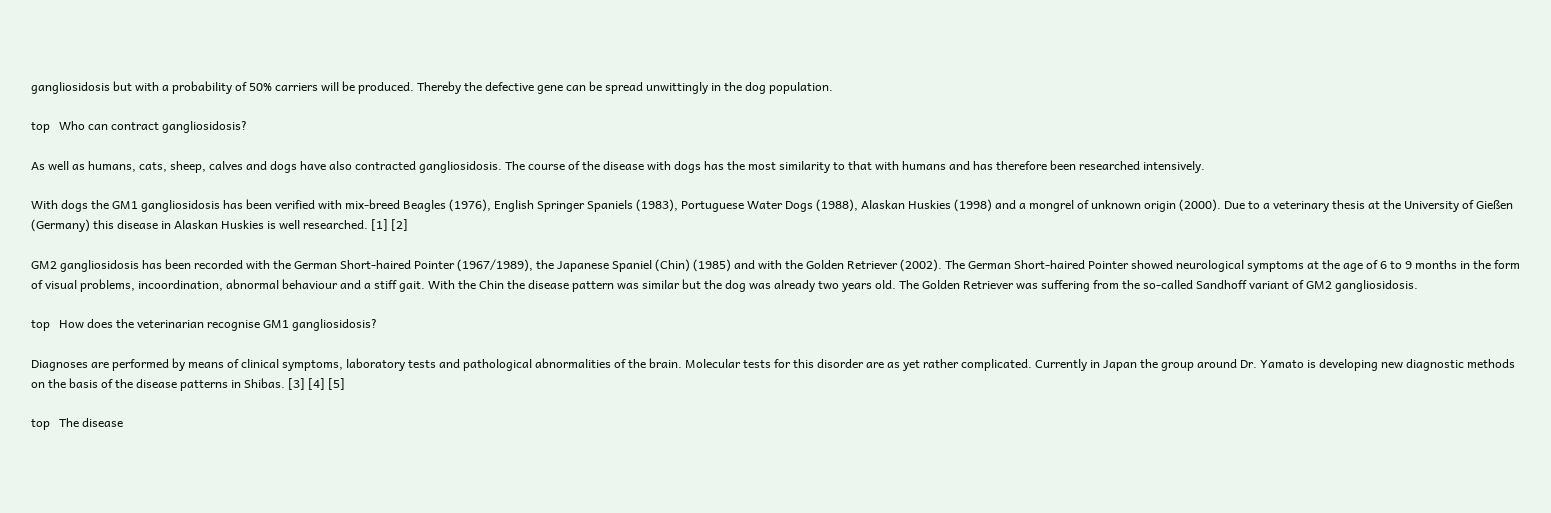gangliosidosis but with a probability of 50% carriers will be produced. Thereby the defective gene can be spread unwittingly in the dog population.

top   Who can contract gangliosidosis?

As well as humans, cats, sheep, calves and dogs have also contracted gangliosidosis. The course of the disease with dogs has the most similarity to that with humans and has therefore been researched intensively.

With dogs the GM1 gangliosidosis has been verified with mix-breed Beagles (1976), English Springer Spaniels (1983), Portuguese Water Dogs (1988), Alaskan Huskies (1998) and a mongrel of unknown origin (2000). Due to a veterinary thesis at the University of Gießen (Germany) this disease in Alaskan Huskies is well researched. [1] [2]

GM2 gangliosidosis has been recorded with the German Short-haired Pointer (1967/1989), the Japanese Spaniel (Chin) (1985) and with the Golden Retriever (2002). The German Short-haired Pointer showed neurological symptoms at the age of 6 to 9 months in the form of visual problems, incoordination, abnormal behaviour and a stiff gait. With the Chin the disease pattern was similar but the dog was already two years old. The Golden Retriever was suffering from the so-called Sandhoff variant of GM2 gangliosidosis.

top   How does the veterinarian recognise GM1 gangliosidosis?

Diagnoses are performed by means of clinical symptoms, laboratory tests and pathological abnormalities of the brain. Molecular tests for this disorder are as yet rather complicated. Currently in Japan the group around Dr. Yamato is developing new diagnostic methods on the basis of the disease patterns in Shibas. [3] [4] [5]

top   The disease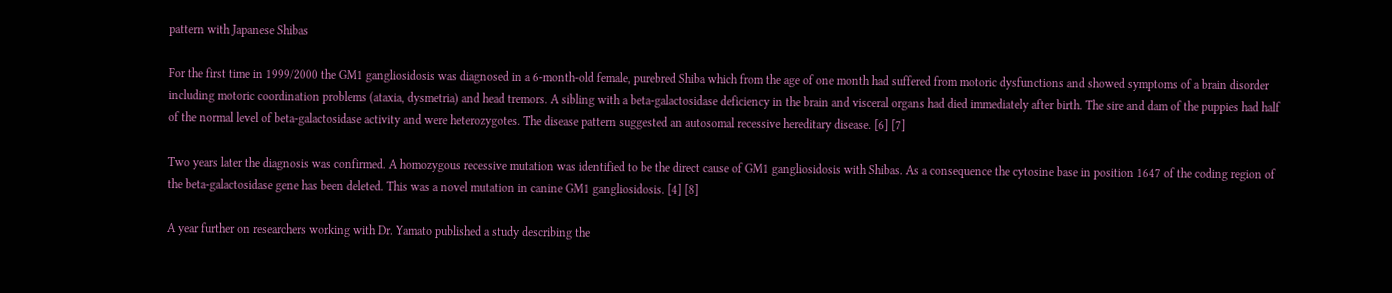pattern with Japanese Shibas

For the first time in 1999/2000 the GM1 gangliosidosis was diagnosed in a 6-month-old female, purebred Shiba which from the age of one month had suffered from motoric dysfunctions and showed symptoms of a brain disorder including motoric coordination problems (ataxia, dysmetria) and head tremors. A sibling with a beta-galactosidase deficiency in the brain and visceral organs had died immediately after birth. The sire and dam of the puppies had half of the normal level of beta-galactosidase activity and were heterozygotes. The disease pattern suggested an autosomal recessive hereditary disease. [6] [7]

Two years later the diagnosis was confirmed. A homozygous recessive mutation was identified to be the direct cause of GM1 gangliosidosis with Shibas. As a consequence the cytosine base in position 1647 of the coding region of the beta-galactosidase gene has been deleted. This was a novel mutation in canine GM1 gangliosidosis. [4] [8]

A year further on researchers working with Dr. Yamato published a study describing the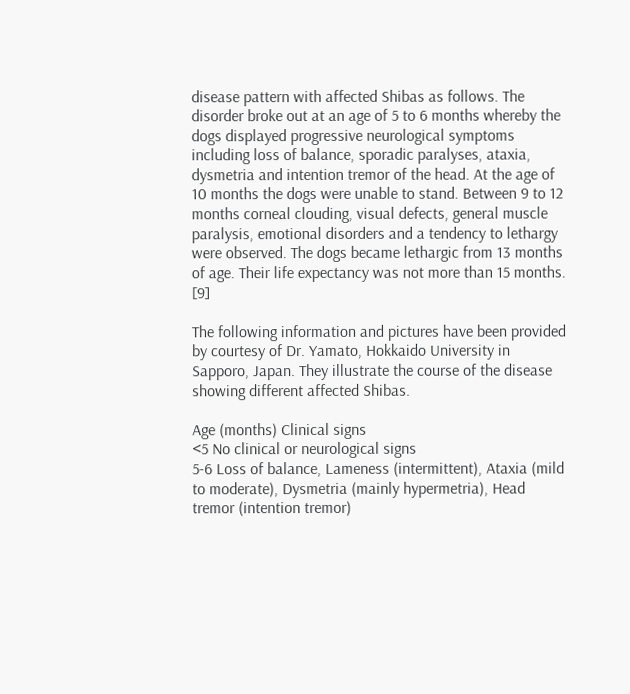disease pattern with affected Shibas as follows. The disorder broke out at an age of 5 to 6 months whereby the dogs displayed progressive neurological symptoms including loss of balance, sporadic paralyses, ataxia, dysmetria and intention tremor of the head. At the age of 10 months the dogs were unable to stand. Between 9 to 12 months corneal clouding, visual defects, general muscle paralysis, emotional disorders and a tendency to lethargy were observed. The dogs became lethargic from 13 months of age. Their life expectancy was not more than 15 months. [9]

The following information and pictures have been provided by courtesy of Dr. Yamato, Hokkaido University in Sapporo, Japan. They illustrate the course of the disease showing different affected Shibas.

Age (months) Clinical signs
<5 No clinical or neurological signs
5-6 Loss of balance, Lameness (intermittent), Ataxia (mild to moderate), Dysmetria (mainly hypermetria), Head tremor (intention tremor)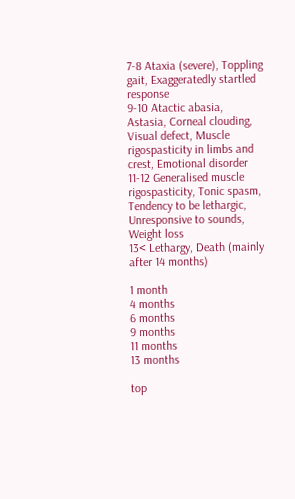7-8 Ataxia (severe), Toppling gait, Exaggeratedly startled response
9-10 Atactic abasia, Astasia, Corneal clouding, Visual defect, Muscle rigospasticity in limbs and crest, Emotional disorder
11-12 Generalised muscle rigospasticity, Tonic spasm, Tendency to be lethargic, Unresponsive to sounds, Weight loss
13< Lethargy, Death (mainly after 14 months)

1 month
4 months
6 months
9 months
11 months
13 months

top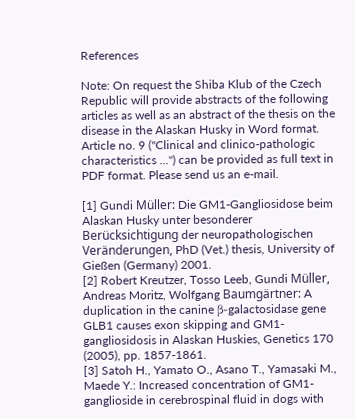References

Note: On request the Shiba Klub of the Czech Republic will provide abstracts of the following articles as well as an abstract of the thesis on the disease in the Alaskan Husky in Word format. Article no. 9 ("Clinical and clinico-pathologic characteristics ...") can be provided as full text in PDF format. Please send us an e-mail.

[1] Gundi Müller: Die GM1-Gangliosidose beim Alaskan Husky unter besonderer Berücksichtigung der neuropathologischen Veränderungen, PhD (Vet.) thesis, University of Gießen (Germany) 2001.
[2] Robert Kreutzer, Tosso Leeb, Gundi Müller, Andreas Moritz, Wolfgang Baumgärtner: A duplication in the canine β-galactosidase gene GLB1 causes exon skipping and GM1-gangliosidosis in Alaskan Huskies, Genetics 170 (2005), pp. 1857-1861.
[3] Satoh H., Yamato O., Asano T., Yamasaki M., Maede Y.: Increased concentration of GM1-ganglioside in cerebrospinal fluid in dogs with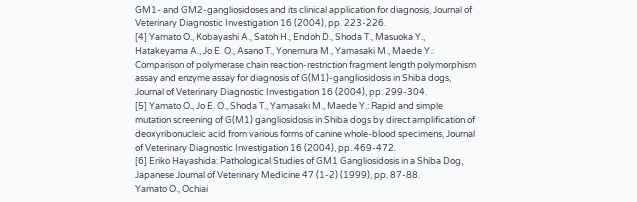GM1- and GM2-gangliosidoses and its clinical application for diagnosis, Journal of Veterinary Diagnostic Investigation 16 (2004), pp. 223-226.
[4] Yamato O., Kobayashi A., Satoh H., Endoh D., Shoda T., Masuoka Y., Hatakeyama A., Jo E. O., Asano T., Yonemura M., Yamasaki M., Maede Y.: Comparison of polymerase chain reaction-restriction fragment length polymorphism assay and enzyme assay for diagnosis of G(M1)-gangliosidosis in Shiba dogs, Journal of Veterinary Diagnostic Investigation 16 (2004), pp. 299-304.
[5] Yamato O., Jo E. O., Shoda T., Yamasaki M., Maede Y.: Rapid and simple mutation screening of G(M1) gangliosidosis in Shiba dogs by direct amplification of deoxyribonucleic acid from various forms of canine whole-blood specimens, Journal of Veterinary Diagnostic Investigation 16 (2004), pp. 469-472.
[6] Eriko Hayashida: Pathological Studies of GM1 Gangliosidosis in a Shiba Dog, Japanese Journal of Veterinary Medicine 47 (1-2) (1999), pp. 87-88.
Yamato O., Ochiai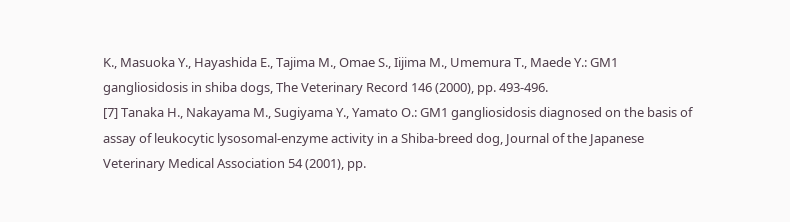K., Masuoka Y., Hayashida E., Tajima M., Omae S., Iijima M., Umemura T., Maede Y.: GM1 gangliosidosis in shiba dogs, The Veterinary Record 146 (2000), pp. 493-496.
[7] Tanaka H., Nakayama M., Sugiyama Y., Yamato O.: GM1 gangliosidosis diagnosed on the basis of assay of leukocytic lysosomal-enzyme activity in a Shiba-breed dog, Journal of the Japanese Veterinary Medical Association 54 (2001), pp.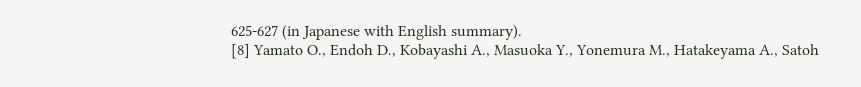625-627 (in Japanese with English summary).
[8] Yamato O., Endoh D., Kobayashi A., Masuoka Y., Yonemura M., Hatakeyama A., Satoh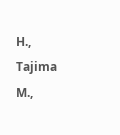H., Tajima M.,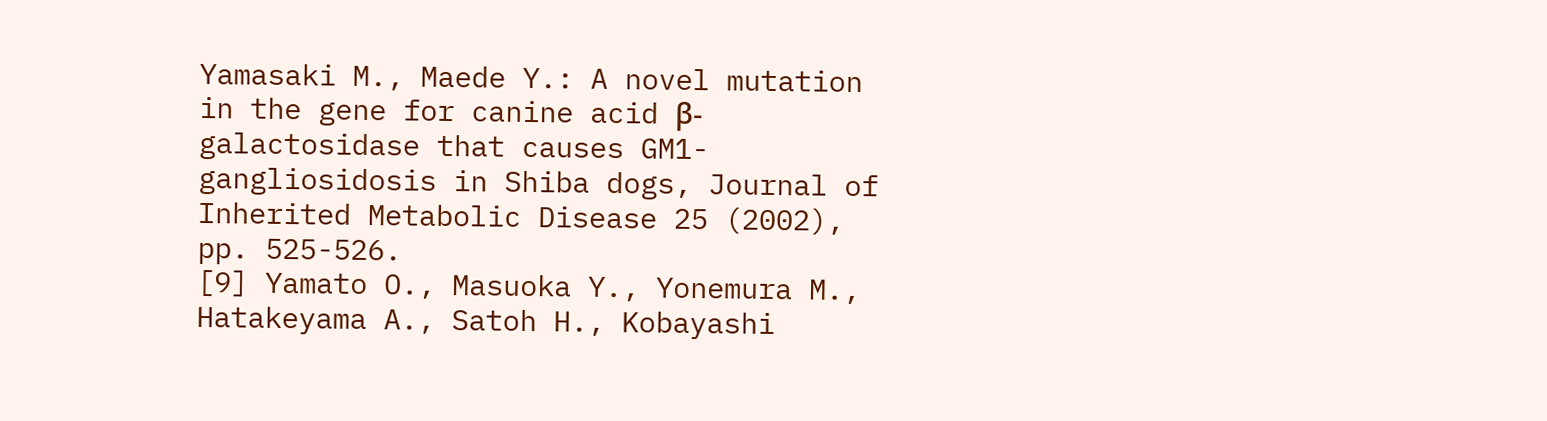Yamasaki M., Maede Y.: A novel mutation in the gene for canine acid β-galactosidase that causes GM1-gangliosidosis in Shiba dogs, Journal of Inherited Metabolic Disease 25 (2002), pp. 525-526.
[9] Yamato O., Masuoka Y., Yonemura M., Hatakeyama A., Satoh H., Kobayashi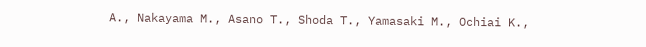A., Nakayama M., Asano T., Shoda T., Yamasaki M., Ochiai K.,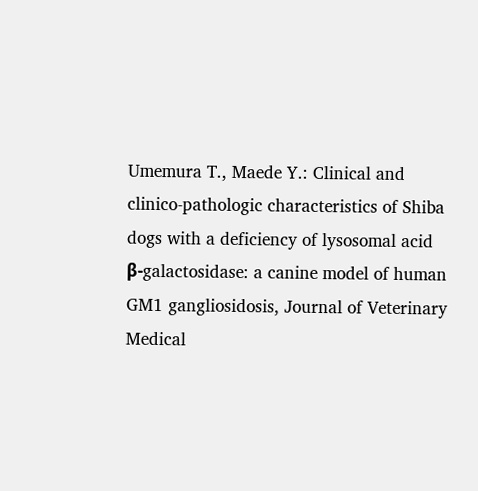Umemura T., Maede Y.: Clinical and clinico-pathologic characteristics of Shiba dogs with a deficiency of lysosomal acid β-galactosidase: a canine model of human GM1 gangliosidosis, Journal of Veterinary Medical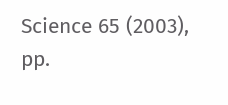Science 65 (2003), pp.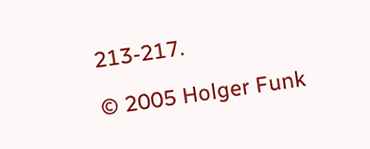213-217.

© 2005 Holger Funk